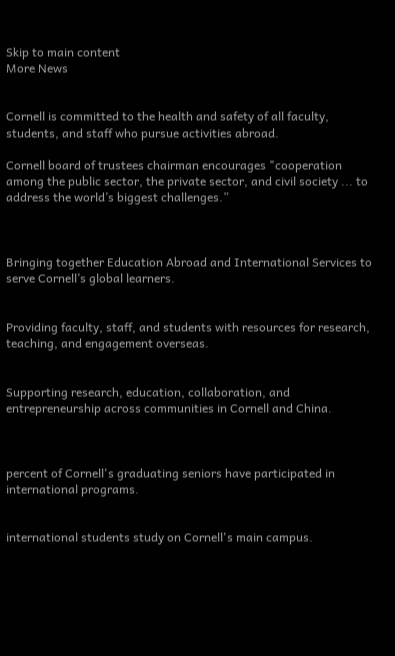Skip to main content
More News


Cornell is committed to the health and safety of all faculty, students, and staff who pursue activities abroad.

Cornell board of trustees chairman encourages "cooperation among the public sector, the private sector, and civil society ... to address the world’s biggest challenges.”



Bringing together Education Abroad and International Services to serve Cornell’s global learners.


Providing faculty, staff, and students with resources for research, teaching, and engagement overseas.


Supporting research, education, collaboration, and entrepreneurship across communities in Cornell and China.



percent of Cornell's graduating seniors have participated in international programs.


international students study on Cornell's main campus.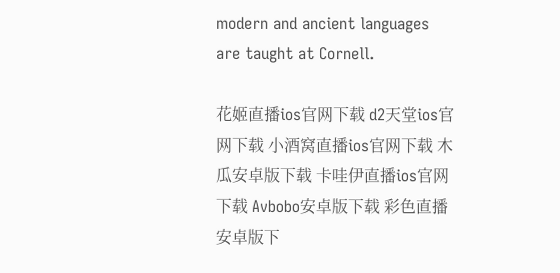modern and ancient languages are taught at Cornell.

花姬直播ios官网下载 d2天堂ios官网下载 小酒窝直播ios官网下载 木瓜安卓版下载 卡哇伊直播ios官网下载 Avbobo安卓版下载 彩色直播安卓版下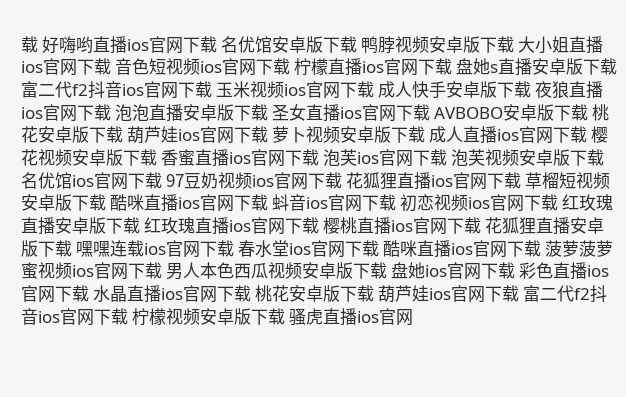载 好嗨哟直播ios官网下载 名优馆安卓版下载 鸭脖视频安卓版下载 大小姐直播ios官网下载 音色短视频ios官网下载 柠檬直播ios官网下载 盘她s直播安卓版下载 富二代f2抖音ios官网下载 玉米视频ios官网下载 成人快手安卓版下载 夜狼直播ios官网下载 泡泡直播安卓版下载 圣女直播ios官网下载 AVBOBO安卓版下载 桃花安卓版下载 葫芦娃ios官网下载 萝卜视频安卓版下载 成人直播ios官网下载 樱花视频安卓版下载 香蜜直播ios官网下载 泡芙ios官网下载 泡芙视频安卓版下载 名优馆ios官网下载 97豆奶视频ios官网下载 花狐狸直播ios官网下载 草榴短视频安卓版下载 酷咪直播ios官网下载 蚪音ios官网下载 初恋视频ios官网下载 红玫瑰直播安卓版下载 红玫瑰直播ios官网下载 樱桃直播ios官网下载 花狐狸直播安卓版下载 嘿嘿连载ios官网下载 春水堂ios官网下载 酷咪直播ios官网下载 菠萝菠萝蜜视频ios官网下载 男人本色西瓜视频安卓版下载 盘她ios官网下载 彩色直播ios官网下载 水晶直播ios官网下载 桃花安卓版下载 葫芦娃ios官网下载 富二代f2抖音ios官网下载 柠檬视频安卓版下载 骚虎直播ios官网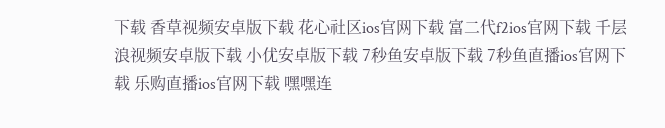下载 香草视频安卓版下载 花心社区ios官网下载 富二代f2ios官网下载 千层浪视频安卓版下载 小优安卓版下载 7秒鱼安卓版下载 7秒鱼直播ios官网下载 乐购直播ios官网下载 嘿嘿连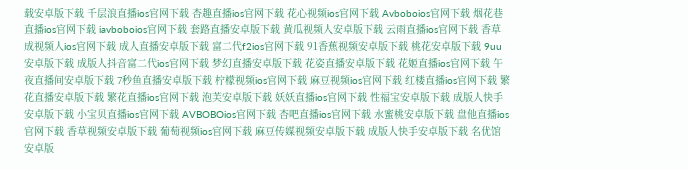载安卓版下载 千层浪直播ios官网下载 杏趣直播ios官网下载 花心视频ios官网下载 Avboboios官网下载 烟花巷直播ios官网下载 iavboboios官网下载 套路直播安卓版下载 黄瓜视频人安卓版下载 云雨直播ios官网下载 香草成视频人ios官网下载 成人直播安卓版下载 富二代f2ios官网下载 91香蕉视频安卓版下载 桃花安卓版下载 9uu安卓版下载 成版人抖音富二代ios官网下载 梦幻直播安卓版下载 花姿直播安卓版下载 花姬直播ios官网下载 午夜直播间安卓版下载 7秒鱼直播安卓版下载 柠檬视频ios官网下载 麻豆视频ios官网下载 红楼直播ios官网下载 繁花直播安卓版下载 繁花直播ios官网下载 泡芙安卓版下载 妖妖直播ios官网下载 性福宝安卓版下载 成版人快手安卓版下载 小宝贝直播ios官网下载 AVBOBOios官网下载 杏吧直播ios官网下载 水蜜桃安卓版下载 盘他直播ios官网下载 香草视频安卓版下载 葡萄视频ios官网下载 麻豆传媒视频安卓版下载 成版人快手安卓版下载 名优馆安卓版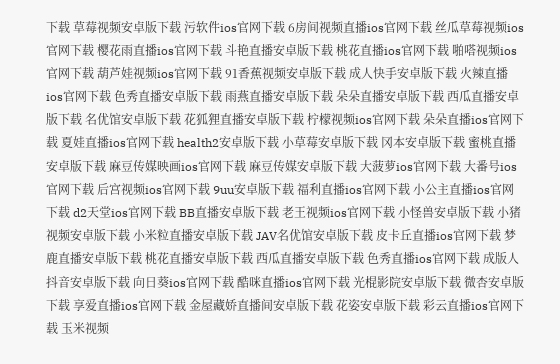下载 草莓视频安卓版下载 污软件ios官网下载 6房间视频直播ios官网下载 丝瓜草莓视频ios官网下载 樱花雨直播ios官网下载 斗艳直播安卓版下载 桃花直播ios官网下载 啪嗒视频ios官网下载 葫芦娃视频ios官网下载 91香蕉视频安卓版下载 成人快手安卓版下载 火辣直播ios官网下载 色秀直播安卓版下载 雨燕直播安卓版下载 朵朵直播安卓版下载 西瓜直播安卓版下载 名优馆安卓版下载 花狐狸直播安卓版下载 柠檬视频ios官网下载 朵朵直播ios官网下载 夏娃直播ios官网下载 health2安卓版下载 小草莓安卓版下载 冈本安卓版下载 蜜桃直播安卓版下载 麻豆传媒映画ios官网下载 麻豆传媒安卓版下载 大菠萝ios官网下载 大番号ios官网下载 后宫视频ios官网下载 9uu安卓版下载 福利直播ios官网下载 小公主直播ios官网下载 d2天堂ios官网下载 BB直播安卓版下载 老王视频ios官网下载 小怪兽安卓版下载 小猪视频安卓版下载 小米粒直播安卓版下载 JAV名优馆安卓版下载 皮卡丘直播ios官网下载 梦鹿直播安卓版下载 桃花直播安卓版下载 西瓜直播安卓版下载 色秀直播ios官网下载 成版人抖音安卓版下载 向日葵ios官网下载 酷咪直播ios官网下载 光棍影院安卓版下载 微杏安卓版下载 享爱直播ios官网下载 金屋藏娇直播间安卓版下载 花姿安卓版下载 彩云直播ios官网下载 玉米视频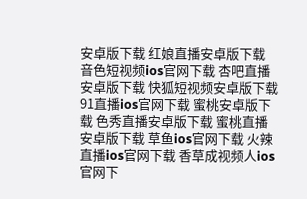安卓版下载 红娘直播安卓版下载 音色短视频ios官网下载 杏吧直播安卓版下载 快狐短视频安卓版下载 91直播ios官网下载 蜜桃安卓版下载 色秀直播安卓版下载 蜜桃直播安卓版下载 草鱼ios官网下载 火辣直播ios官网下载 香草成视频人ios官网下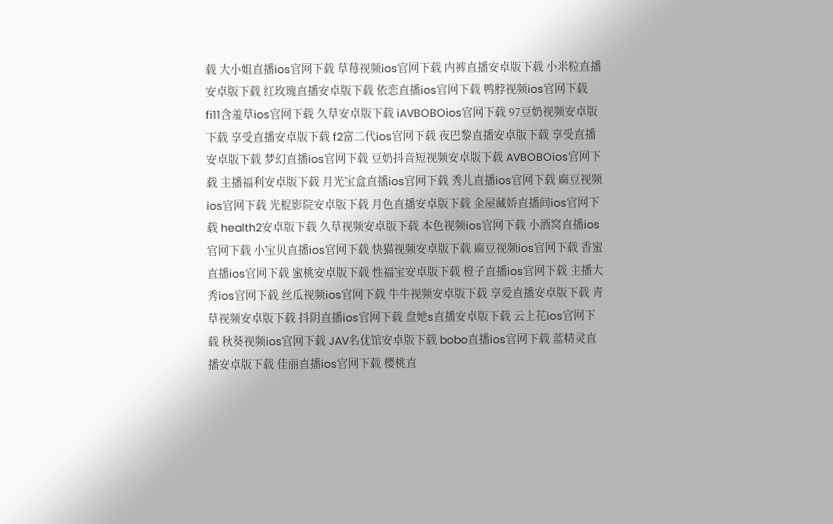载 大小姐直播ios官网下载 草莓视频ios官网下载 内裤直播安卓版下载 小米粒直播安卓版下载 红玫瑰直播安卓版下载 依恋直播ios官网下载 鸭脖视频ios官网下载 fi11含羞草ios官网下载 久草安卓版下载 iAVBOBOios官网下载 97豆奶视频安卓版下载 享受直播安卓版下载 f2富二代ios官网下载 夜巴黎直播安卓版下载 享受直播安卓版下载 梦幻直播ios官网下载 豆奶抖音短视频安卓版下载 AVBOBOios官网下载 主播福利安卓版下载 月光宝盒直播ios官网下载 秀儿直播ios官网下载 麻豆视频ios官网下载 光棍影院安卓版下载 月色直播安卓版下载 金屋藏娇直播间ios官网下载 health2安卓版下载 久草视频安卓版下载 本色视频ios官网下载 小酒窝直播ios官网下载 小宝贝直播ios官网下载 快猫视频安卓版下载 麻豆视频ios官网下载 香蜜直播ios官网下载 蜜桃安卓版下载 性福宝安卓版下载 橙子直播ios官网下载 主播大秀ios官网下载 丝瓜视频ios官网下载 牛牛视频安卓版下载 享爱直播安卓版下载 青草视频安卓版下载 抖阴直播ios官网下载 盘她s直播安卓版下载 云上花ios官网下载 秋葵视频ios官网下载 JAV名优馆安卓版下载 bobo直播ios官网下载 蓝精灵直播安卓版下载 佳丽直播ios官网下载 樱桃直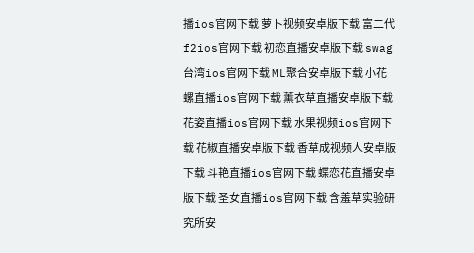播ios官网下载 萝卜视频安卓版下载 富二代f2ios官网下载 初恋直播安卓版下载 swag台湾ios官网下载 ML聚合安卓版下载 小花螺直播ios官网下载 薰衣草直播安卓版下载 花姿直播ios官网下载 水果视频ios官网下载 花椒直播安卓版下载 香草成视频人安卓版下载 斗艳直播ios官网下载 蝶恋花直播安卓版下载 圣女直播ios官网下载 含羞草实验研究所安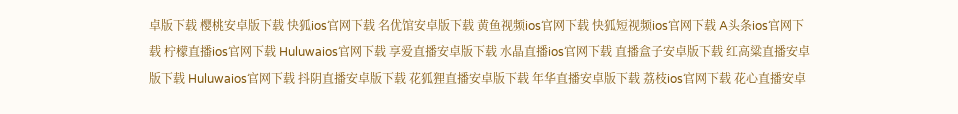卓版下载 樱桃安卓版下载 快狐ios官网下载 名优馆安卓版下载 黄鱼视频ios官网下载 快狐短视频ios官网下载 A头条ios官网下载 柠檬直播ios官网下载 Huluwaios官网下载 享爱直播安卓版下载 水晶直播ios官网下载 直播盒子安卓版下载 红高粱直播安卓版下载 Huluwaios官网下载 抖阴直播安卓版下载 花狐狸直播安卓版下载 年华直播安卓版下载 荔枝ios官网下载 花心直播安卓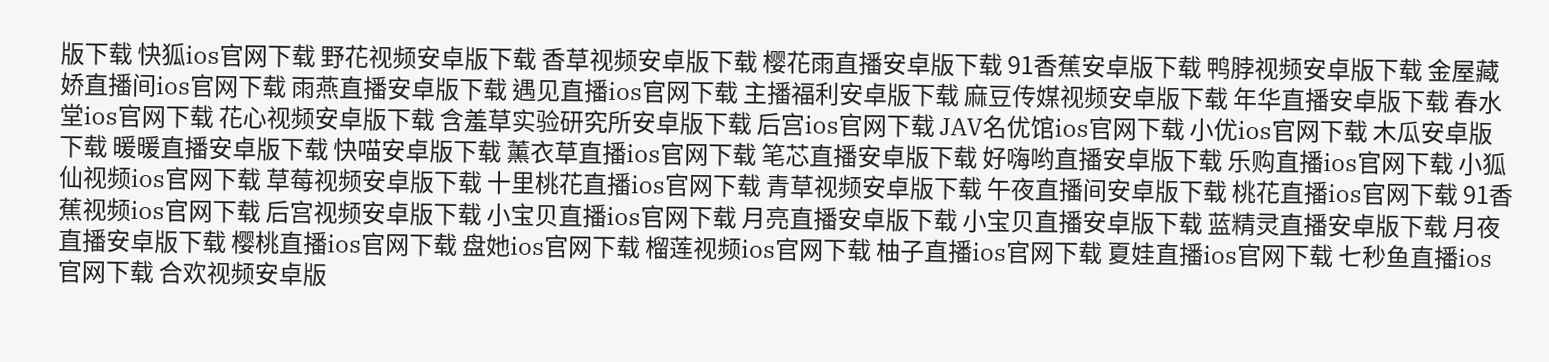版下载 快狐ios官网下载 野花视频安卓版下载 香草视频安卓版下载 樱花雨直播安卓版下载 91香蕉安卓版下载 鸭脖视频安卓版下载 金屋藏娇直播间ios官网下载 雨燕直播安卓版下载 遇见直播ios官网下载 主播福利安卓版下载 麻豆传媒视频安卓版下载 年华直播安卓版下载 春水堂ios官网下载 花心视频安卓版下载 含羞草实验研究所安卓版下载 后宫ios官网下载 JAV名优馆ios官网下载 小优ios官网下载 木瓜安卓版下载 暖暖直播安卓版下载 快喵安卓版下载 薰衣草直播ios官网下载 笔芯直播安卓版下载 好嗨哟直播安卓版下载 乐购直播ios官网下载 小狐仙视频ios官网下载 草莓视频安卓版下载 十里桃花直播ios官网下载 青草视频安卓版下载 午夜直播间安卓版下载 桃花直播ios官网下载 91香蕉视频ios官网下载 后宫视频安卓版下载 小宝贝直播ios官网下载 月亮直播安卓版下载 小宝贝直播安卓版下载 蓝精灵直播安卓版下载 月夜直播安卓版下载 樱桃直播ios官网下载 盘她ios官网下载 榴莲视频ios官网下载 柚子直播ios官网下载 夏娃直播ios官网下载 七秒鱼直播ios官网下载 合欢视频安卓版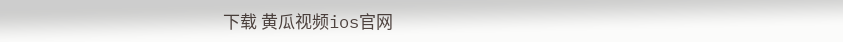下载 黄瓜视频ios官网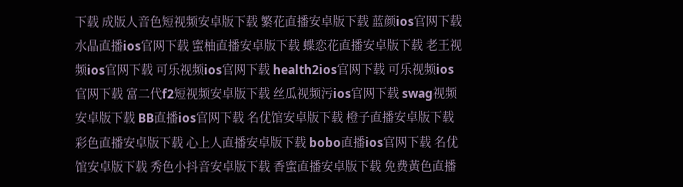下载 成版人音色短视频安卓版下载 繁花直播安卓版下载 蓝颜ios官网下载 水晶直播ios官网下载 蜜柚直播安卓版下载 蝶恋花直播安卓版下载 老王视频ios官网下载 可乐视频ios官网下载 health2ios官网下载 可乐视频ios官网下载 富二代f2短视频安卓版下载 丝瓜视频污ios官网下载 swag视频安卓版下载 BB直播ios官网下载 名优馆安卓版下载 橙子直播安卓版下载 彩色直播安卓版下载 心上人直播安卓版下载 bobo直播ios官网下载 名优馆安卓版下载 秀色小抖音安卓版下载 香蜜直播安卓版下载 免费黃色直播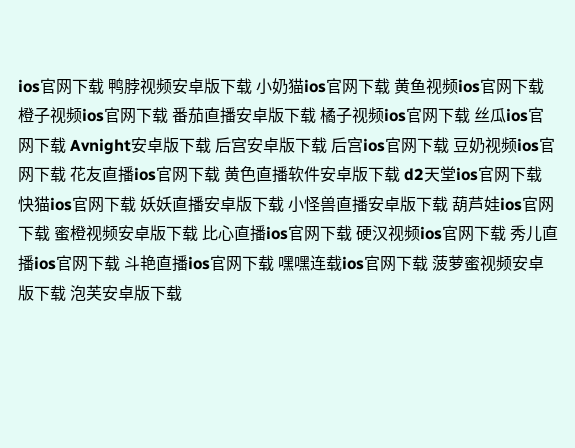ios官网下载 鸭脖视频安卓版下载 小奶猫ios官网下载 黄鱼视频ios官网下载 橙子视频ios官网下载 番茄直播安卓版下载 橘子视频ios官网下载 丝瓜ios官网下载 Avnight安卓版下载 后宫安卓版下载 后宫ios官网下载 豆奶视频ios官网下载 花友直播ios官网下载 黄色直播软件安卓版下载 d2天堂ios官网下载 快猫ios官网下载 妖妖直播安卓版下载 小怪兽直播安卓版下载 葫芦娃ios官网下载 蜜橙视频安卓版下载 比心直播ios官网下载 硬汉视频ios官网下载 秀儿直播ios官网下载 斗艳直播ios官网下载 嘿嘿连载ios官网下载 菠萝蜜视频安卓版下载 泡芙安卓版下载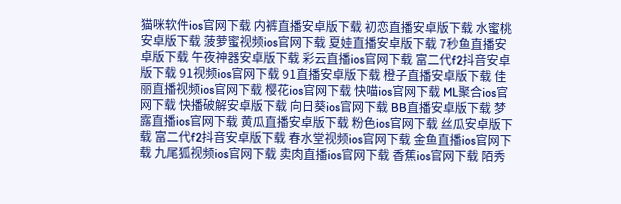猫咪软件ios官网下载 内裤直播安卓版下载 初恋直播安卓版下载 水蜜桃安卓版下载 菠萝蜜视频ios官网下载 夏娃直播安卓版下载 7秒鱼直播安卓版下载 午夜神器安卓版下载 彩云直播ios官网下载 富二代f2抖音安卓版下载 91视频ios官网下载 91直播安卓版下载 橙子直播安卓版下载 佳丽直播视频ios官网下载 樱花ios官网下载 快喵ios官网下载 ML聚合ios官网下载 快播破解安卓版下载 向日葵ios官网下载 BB直播安卓版下载 梦露直播ios官网下载 黄瓜直播安卓版下载 粉色ios官网下载 丝瓜安卓版下载 富二代f2抖音安卓版下载 春水堂视频ios官网下载 金鱼直播ios官网下载 九尾狐视频ios官网下载 卖肉直播ios官网下载 香蕉ios官网下载 陌秀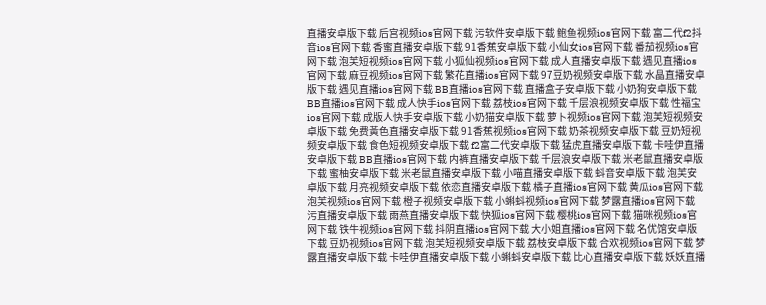直播安卓版下载 后宫视频ios官网下载 污软件安卓版下载 鲍鱼视频ios官网下载 富二代f2抖音ios官网下载 香蜜直播安卓版下载 91香蕉安卓版下载 小仙女ios官网下载 番茄视频ios官网下载 泡芙短视频ios官网下载 小狐仙视频ios官网下载 成人直播安卓版下载 遇见直播ios官网下载 麻豆视频ios官网下载 繁花直播ios官网下载 97豆奶视频安卓版下载 水晶直播安卓版下载 遇见直播ios官网下载 BB直播ios官网下载 直播盒子安卓版下载 小奶狗安卓版下载 BB直播ios官网下载 成人快手ios官网下载 荔枝ios官网下载 千层浪视频安卓版下载 性福宝ios官网下载 成版人快手安卓版下载 小奶猫安卓版下载 萝卜视频ios官网下载 泡芙短视频安卓版下载 免费黃色直播安卓版下载 91香蕉视频ios官网下载 奶茶视频安卓版下载 豆奶短视频安卓版下载 食色短视频安卓版下载 f2富二代安卓版下载 猛虎直播安卓版下载 卡哇伊直播安卓版下载 BB直播ios官网下载 内裤直播安卓版下载 千层浪安卓版下载 米老鼠直播安卓版下载 蜜柚安卓版下载 米老鼠直播安卓版下载 小喵直播安卓版下载 蚪音安卓版下载 泡芙安卓版下载 月亮视频安卓版下载 依恋直播安卓版下载 橘子直播ios官网下载 黄瓜ios官网下载 泡芙视频ios官网下载 橙子视频安卓版下载 小蝌蚪视频ios官网下载 梦露直播ios官网下载 污直播安卓版下载 雨燕直播安卓版下载 快狐ios官网下载 樱桃ios官网下载 猫咪视频ios官网下载 铁牛视频ios官网下载 抖阴直播ios官网下载 大小姐直播ios官网下载 名优馆安卓版下载 豆奶视频ios官网下载 泡芙短视频安卓版下载 荔枝安卓版下载 合欢视频ios官网下载 梦露直播安卓版下载 卡哇伊直播安卓版下载 小蝌蚪安卓版下载 比心直播安卓版下载 妖妖直播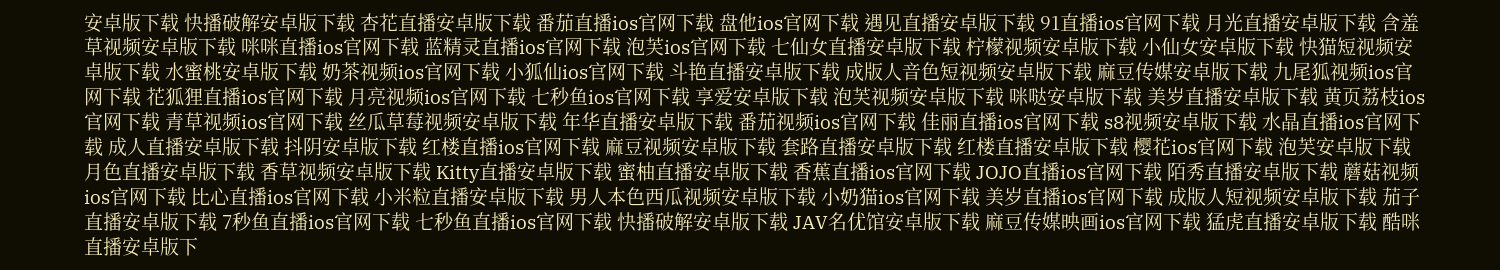安卓版下载 快播破解安卓版下载 杏花直播安卓版下载 番茄直播ios官网下载 盘他ios官网下载 遇见直播安卓版下载 91直播ios官网下载 月光直播安卓版下载 含羞草视频安卓版下载 咪咪直播ios官网下载 蓝精灵直播ios官网下载 泡芙ios官网下载 七仙女直播安卓版下载 柠檬视频安卓版下载 小仙女安卓版下载 快猫短视频安卓版下载 水蜜桃安卓版下载 奶茶视频ios官网下载 小狐仙ios官网下载 斗艳直播安卓版下载 成版人音色短视频安卓版下载 麻豆传媒安卓版下载 九尾狐视频ios官网下载 花狐狸直播ios官网下载 月亮视频ios官网下载 七秒鱼ios官网下载 享爱安卓版下载 泡芙视频安卓版下载 咪哒安卓版下载 美岁直播安卓版下载 黄页荔枝ios官网下载 青草视频ios官网下载 丝瓜草莓视频安卓版下载 年华直播安卓版下载 番茄视频ios官网下载 佳丽直播ios官网下载 s8视频安卓版下载 水晶直播ios官网下载 成人直播安卓版下载 抖阴安卓版下载 红楼直播ios官网下载 麻豆视频安卓版下载 套路直播安卓版下载 红楼直播安卓版下载 樱花ios官网下载 泡芙安卓版下载 月色直播安卓版下载 香草视频安卓版下载 Kitty直播安卓版下载 蜜柚直播安卓版下载 香蕉直播ios官网下载 JOJO直播ios官网下载 陌秀直播安卓版下载 蘑菇视频ios官网下载 比心直播ios官网下载 小米粒直播安卓版下载 男人本色西瓜视频安卓版下载 小奶猫ios官网下载 美岁直播ios官网下载 成版人短视频安卓版下载 茄子直播安卓版下载 7秒鱼直播ios官网下载 七秒鱼直播ios官网下载 快播破解安卓版下载 JAV名优馆安卓版下载 麻豆传媒映画ios官网下载 猛虎直播安卓版下载 酷咪直播安卓版下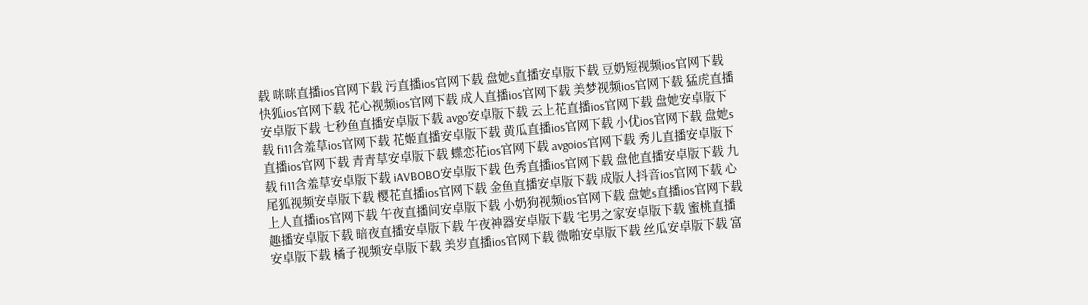载 咪咪直播ios官网下载 污直播ios官网下载 盘她s直播安卓版下载 豆奶短视频ios官网下载 快狐ios官网下载 花心视频ios官网下载 成人直播ios官网下载 美梦视频ios官网下载 猛虎直播安卓版下载 七秒鱼直播安卓版下载 avgo安卓版下载 云上花直播ios官网下载 盘她安卓版下载 fi11含羞草ios官网下载 花姬直播安卓版下载 黄瓜直播ios官网下载 小优ios官网下载 盘她s直播ios官网下载 青青草安卓版下载 蝶恋花ios官网下载 avgoios官网下载 秀儿直播安卓版下载 fi11含羞草安卓版下载 iAVBOBO安卓版下载 色秀直播ios官网下载 盘他直播安卓版下载 九尾狐视频安卓版下载 樱花直播ios官网下载 金鱼直播安卓版下载 成版人抖音ios官网下载 心上人直播ios官网下载 午夜直播间安卓版下载 小奶狗视频ios官网下载 盘她s直播ios官网下载 趣播安卓版下载 暗夜直播安卓版下载 午夜神器安卓版下载 宅男之家安卓版下载 蜜桃直播安卓版下载 橘子视频安卓版下载 美岁直播ios官网下载 微啪安卓版下载 丝瓜安卓版下载 富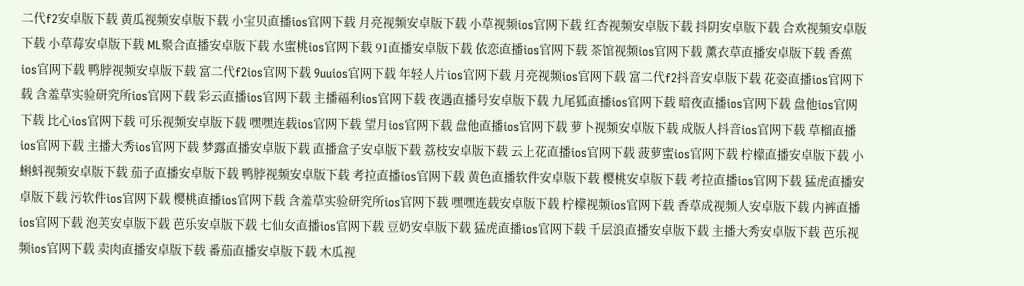二代f2安卓版下载 黄瓜视频安卓版下载 小宝贝直播ios官网下载 月亮视频安卓版下载 小草视频ios官网下载 红杏视频安卓版下载 抖阴安卓版下载 合欢视频安卓版下载 小草莓安卓版下载 ML聚合直播安卓版下载 水蜜桃ios官网下载 91直播安卓版下载 依恋直播ios官网下载 茶馆视频ios官网下载 薰衣草直播安卓版下载 香蕉ios官网下载 鸭脖视频安卓版下载 富二代f2ios官网下载 9uuios官网下载 年轻人片ios官网下载 月亮视频ios官网下载 富二代f2抖音安卓版下载 花姿直播ios官网下载 含羞草实验研究所ios官网下载 彩云直播ios官网下载 主播福利ios官网下载 夜遇直播号安卓版下载 九尾狐直播ios官网下载 暗夜直播ios官网下载 盘他ios官网下载 比心ios官网下载 可乐视频安卓版下载 嘿嘿连载ios官网下载 望月ios官网下载 盘他直播ios官网下载 萝卜视频安卓版下载 成版人抖音ios官网下载 草榴直播ios官网下载 主播大秀ios官网下载 梦露直播安卓版下载 直播盒子安卓版下载 荔枝安卓版下载 云上花直播ios官网下载 菠萝蜜ios官网下载 柠檬直播安卓版下载 小蝌蚪视频安卓版下载 茄子直播安卓版下载 鸭脖视频安卓版下载 考拉直播ios官网下载 黄色直播软件安卓版下载 樱桃安卓版下载 考拉直播ios官网下载 猛虎直播安卓版下载 污软件ios官网下载 樱桃直播ios官网下载 含羞草实验研究所ios官网下载 嘿嘿连载安卓版下载 柠檬视频ios官网下载 香草成视频人安卓版下载 内裤直播ios官网下载 泡芙安卓版下载 芭乐安卓版下载 七仙女直播ios官网下载 豆奶安卓版下载 猛虎直播ios官网下载 千层浪直播安卓版下载 主播大秀安卓版下载 芭乐视频ios官网下载 卖肉直播安卓版下载 番茄直播安卓版下载 木瓜视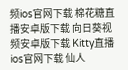频ios官网下载 棉花糖直播安卓版下载 向日葵视频安卓版下载 Kitty直播ios官网下载 仙人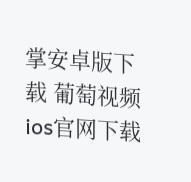掌安卓版下载 葡萄视频ios官网下载